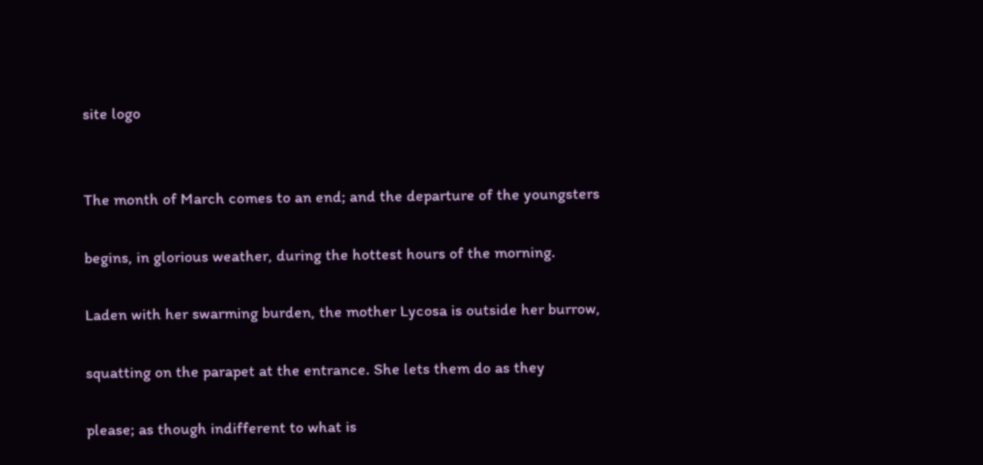site logo


The month of March comes to an end; and the departure of the youngsters

begins, in glorious weather, during the hottest hours of the morning.

Laden with her swarming burden, the mother Lycosa is outside her burrow,

squatting on the parapet at the entrance. She lets them do as they

please; as though indifferent to what is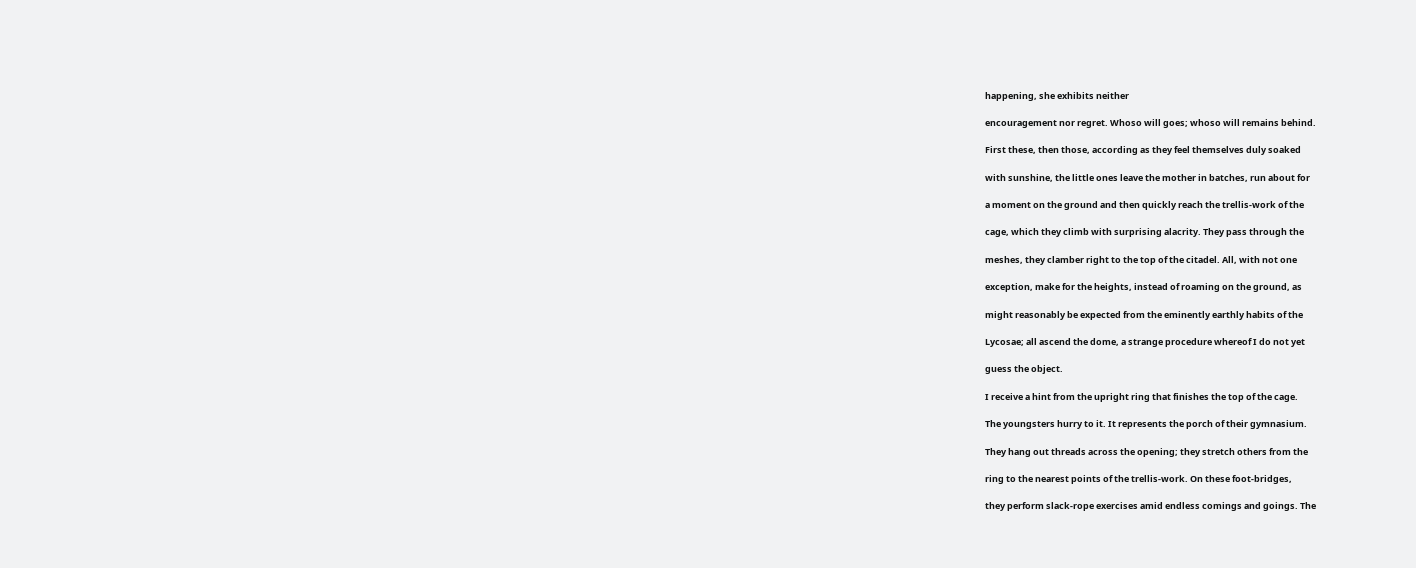happening, she exhibits neither

encouragement nor regret. Whoso will goes; whoso will remains behind.

First these, then those, according as they feel themselves duly soaked

with sunshine, the little ones leave the mother in batches, run about for

a moment on the ground and then quickly reach the trellis-work of the

cage, which they climb with surprising alacrity. They pass through the

meshes, they clamber right to the top of the citadel. All, with not one

exception, make for the heights, instead of roaming on the ground, as

might reasonably be expected from the eminently earthly habits of the

Lycosae; all ascend the dome, a strange procedure whereof I do not yet

guess the object.

I receive a hint from the upright ring that finishes the top of the cage.

The youngsters hurry to it. It represents the porch of their gymnasium.

They hang out threads across the opening; they stretch others from the

ring to the nearest points of the trellis-work. On these foot-bridges,

they perform slack-rope exercises amid endless comings and goings. The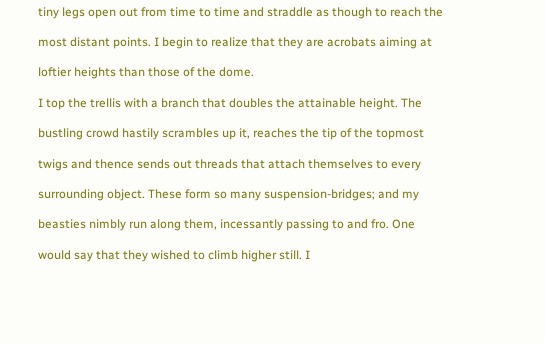tiny legs open out from time to time and straddle as though to reach the

most distant points. I begin to realize that they are acrobats aiming at

loftier heights than those of the dome.

I top the trellis with a branch that doubles the attainable height. The

bustling crowd hastily scrambles up it, reaches the tip of the topmost

twigs and thence sends out threads that attach themselves to every

surrounding object. These form so many suspension-bridges; and my

beasties nimbly run along them, incessantly passing to and fro. One

would say that they wished to climb higher still. I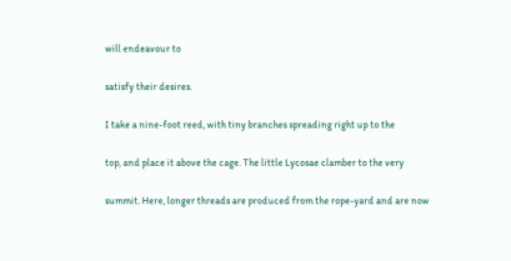will endeavour to

satisfy their desires.

I take a nine-foot reed, with tiny branches spreading right up to the

top, and place it above the cage. The little Lycosae clamber to the very

summit. Here, longer threads are produced from the rope-yard and are now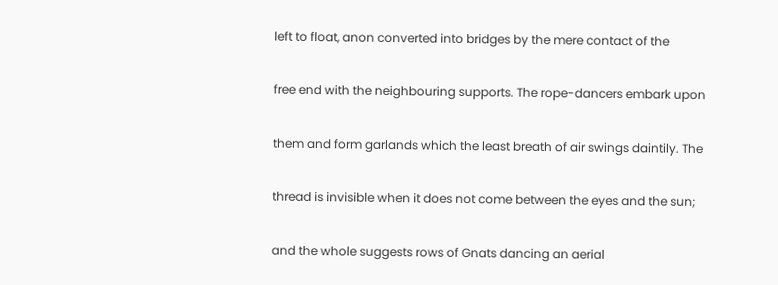left to float, anon converted into bridges by the mere contact of the

free end with the neighbouring supports. The rope-dancers embark upon

them and form garlands which the least breath of air swings daintily. The

thread is invisible when it does not come between the eyes and the sun;

and the whole suggests rows of Gnats dancing an aerial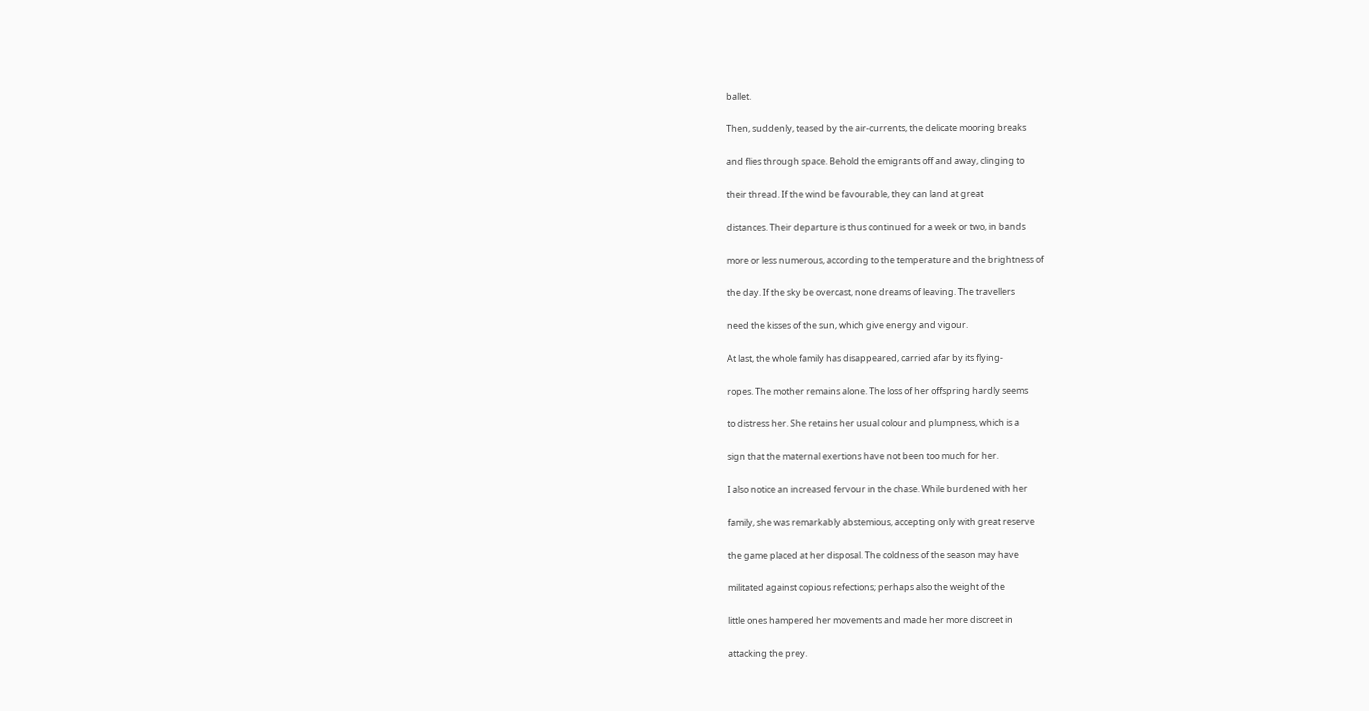ballet.

Then, suddenly, teased by the air-currents, the delicate mooring breaks

and flies through space. Behold the emigrants off and away, clinging to

their thread. If the wind be favourable, they can land at great

distances. Their departure is thus continued for a week or two, in bands

more or less numerous, according to the temperature and the brightness of

the day. If the sky be overcast, none dreams of leaving. The travellers

need the kisses of the sun, which give energy and vigour.

At last, the whole family has disappeared, carried afar by its flying-

ropes. The mother remains alone. The loss of her offspring hardly seems

to distress her. She retains her usual colour and plumpness, which is a

sign that the maternal exertions have not been too much for her.

I also notice an increased fervour in the chase. While burdened with her

family, she was remarkably abstemious, accepting only with great reserve

the game placed at her disposal. The coldness of the season may have

militated against copious refections; perhaps also the weight of the

little ones hampered her movements and made her more discreet in

attacking the prey.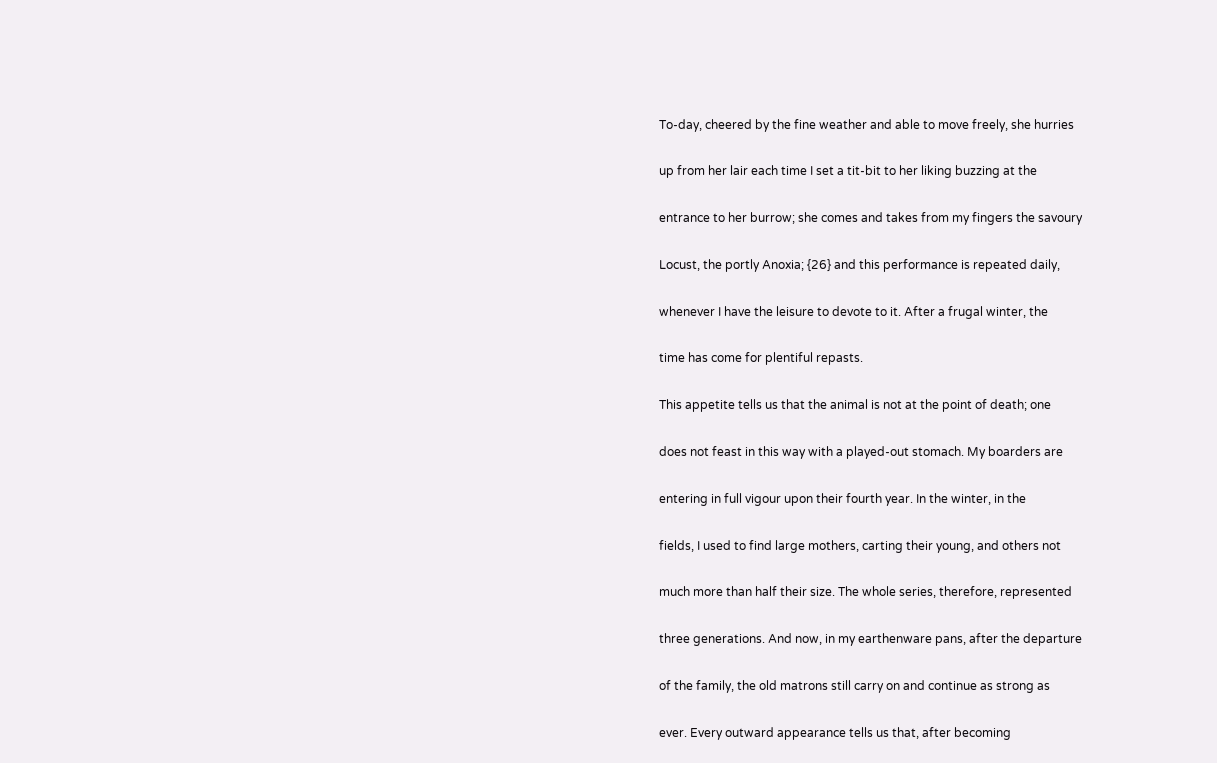To-day, cheered by the fine weather and able to move freely, she hurries

up from her lair each time I set a tit-bit to her liking buzzing at the

entrance to her burrow; she comes and takes from my fingers the savoury

Locust, the portly Anoxia; {26} and this performance is repeated daily,

whenever I have the leisure to devote to it. After a frugal winter, the

time has come for plentiful repasts.

This appetite tells us that the animal is not at the point of death; one

does not feast in this way with a played-out stomach. My boarders are

entering in full vigour upon their fourth year. In the winter, in the

fields, I used to find large mothers, carting their young, and others not

much more than half their size. The whole series, therefore, represented

three generations. And now, in my earthenware pans, after the departure

of the family, the old matrons still carry on and continue as strong as

ever. Every outward appearance tells us that, after becoming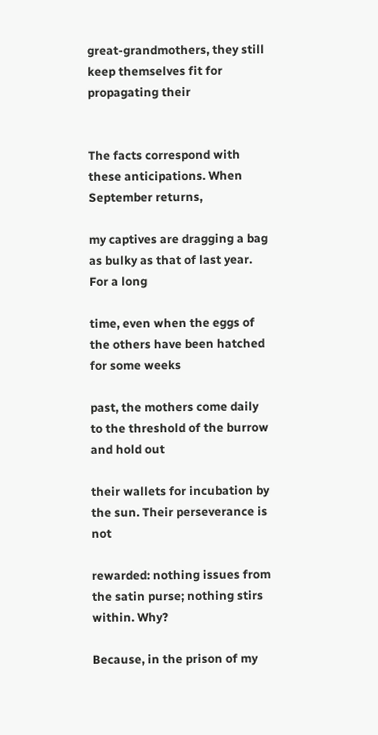great-grandmothers, they still keep themselves fit for propagating their


The facts correspond with these anticipations. When September returns,

my captives are dragging a bag as bulky as that of last year. For a long

time, even when the eggs of the others have been hatched for some weeks

past, the mothers come daily to the threshold of the burrow and hold out

their wallets for incubation by the sun. Their perseverance is not

rewarded: nothing issues from the satin purse; nothing stirs within. Why?

Because, in the prison of my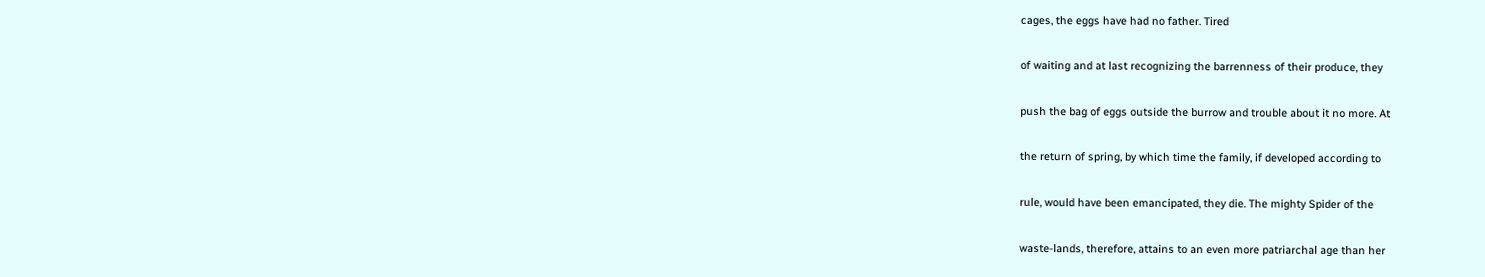cages, the eggs have had no father. Tired

of waiting and at last recognizing the barrenness of their produce, they

push the bag of eggs outside the burrow and trouble about it no more. At

the return of spring, by which time the family, if developed according to

rule, would have been emancipated, they die. The mighty Spider of the

waste-lands, therefore, attains to an even more patriarchal age than her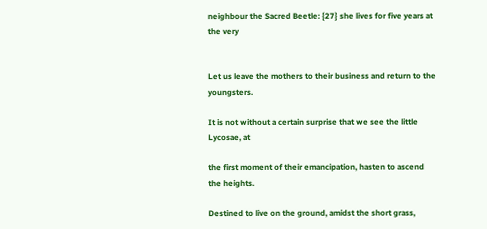neighbour the Sacred Beetle: {27} she lives for five years at the very


Let us leave the mothers to their business and return to the youngsters.

It is not without a certain surprise that we see the little Lycosae, at

the first moment of their emancipation, hasten to ascend the heights.

Destined to live on the ground, amidst the short grass,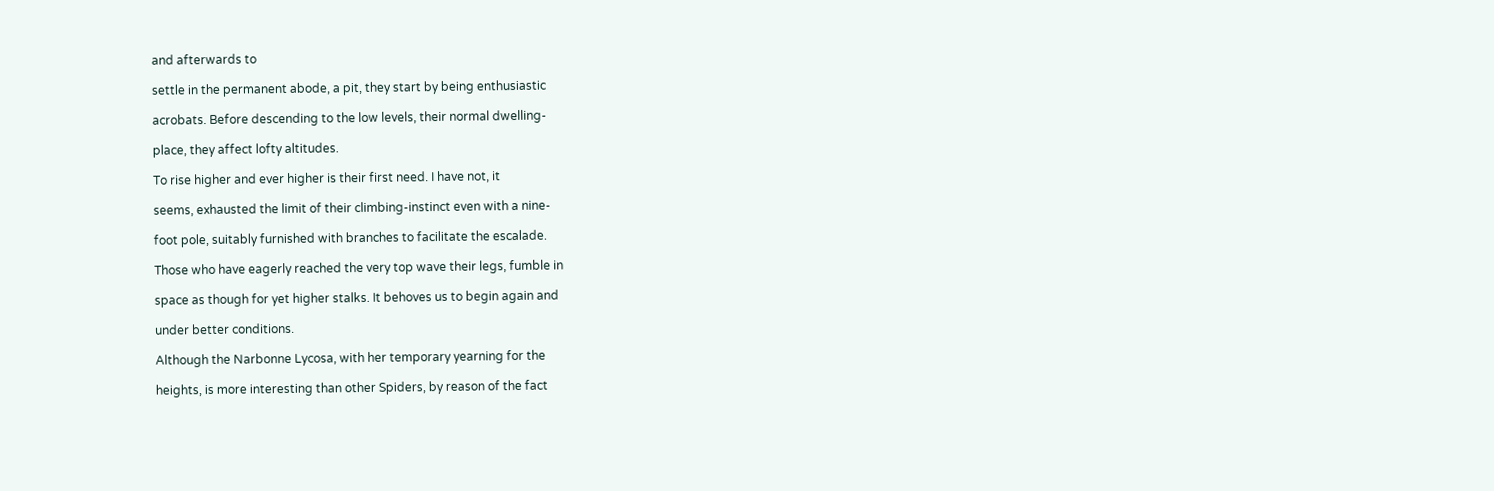and afterwards to

settle in the permanent abode, a pit, they start by being enthusiastic

acrobats. Before descending to the low levels, their normal dwelling-

place, they affect lofty altitudes.

To rise higher and ever higher is their first need. I have not, it

seems, exhausted the limit of their climbing-instinct even with a nine-

foot pole, suitably furnished with branches to facilitate the escalade.

Those who have eagerly reached the very top wave their legs, fumble in

space as though for yet higher stalks. It behoves us to begin again and

under better conditions.

Although the Narbonne Lycosa, with her temporary yearning for the

heights, is more interesting than other Spiders, by reason of the fact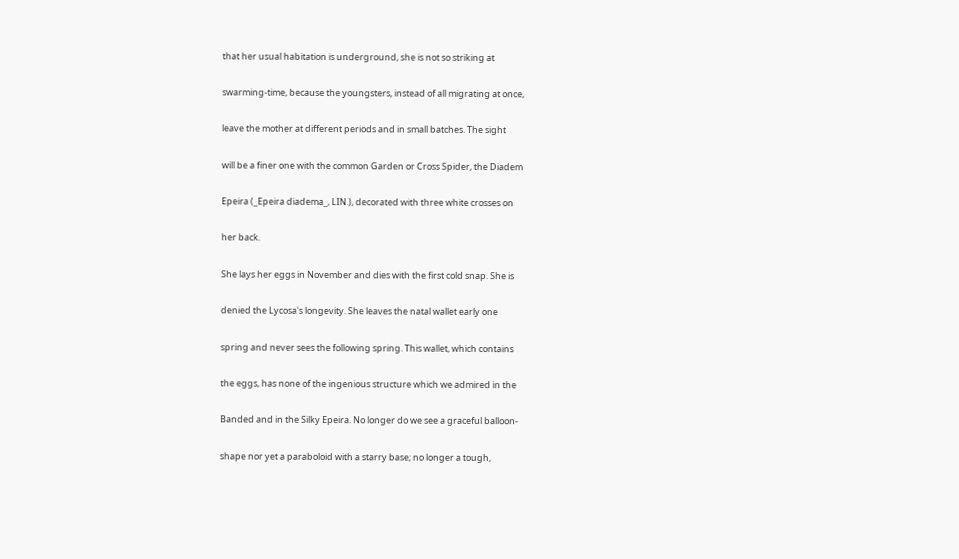that her usual habitation is underground, she is not so striking at

swarming-time, because the youngsters, instead of all migrating at once,

leave the mother at different periods and in small batches. The sight

will be a finer one with the common Garden or Cross Spider, the Diadem

Epeira (_Epeira diadema_, LIN.), decorated with three white crosses on

her back.

She lays her eggs in November and dies with the first cold snap. She is

denied the Lycosa's longevity. She leaves the natal wallet early one

spring and never sees the following spring. This wallet, which contains

the eggs, has none of the ingenious structure which we admired in the

Banded and in the Silky Epeira. No longer do we see a graceful balloon-

shape nor yet a paraboloid with a starry base; no longer a tough,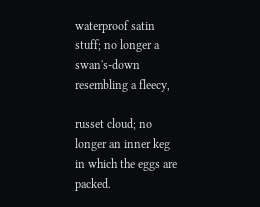waterproof satin stuff; no longer a swan's-down resembling a fleecy,

russet cloud; no longer an inner keg in which the eggs are packed.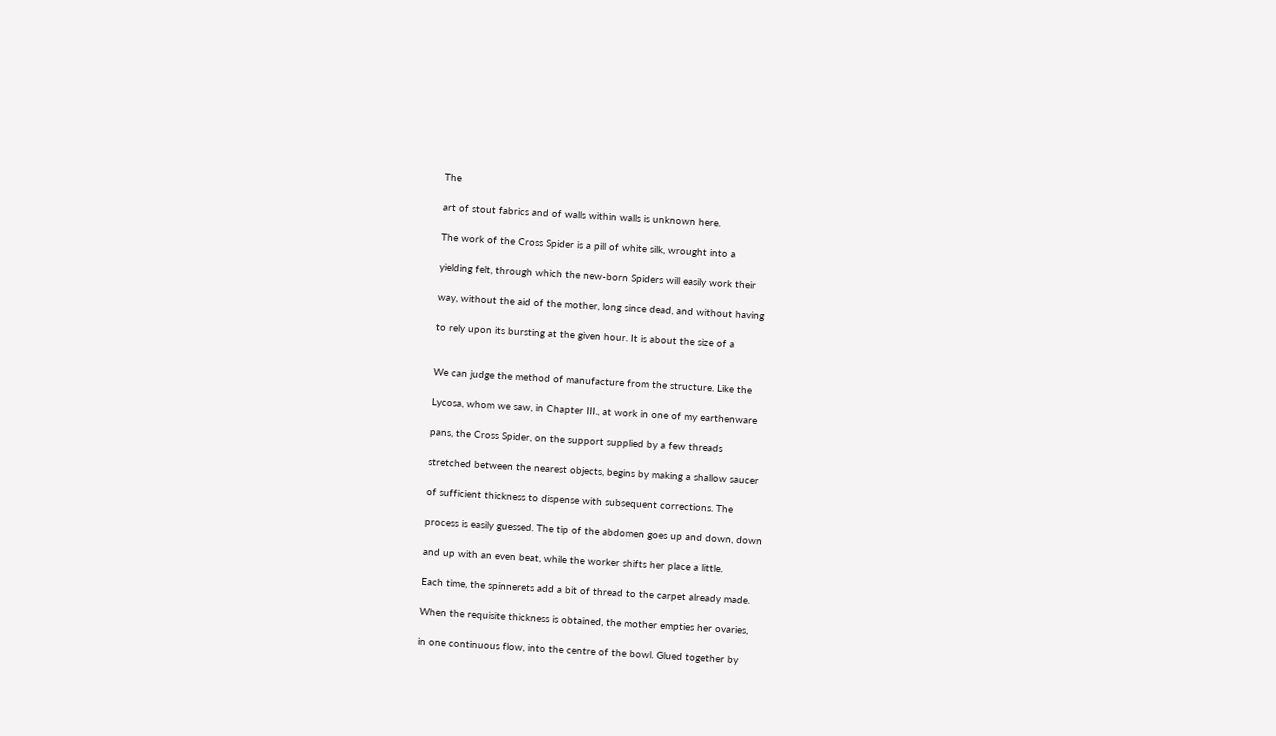The

art of stout fabrics and of walls within walls is unknown here.

The work of the Cross Spider is a pill of white silk, wrought into a

yielding felt, through which the new-born Spiders will easily work their

way, without the aid of the mother, long since dead, and without having

to rely upon its bursting at the given hour. It is about the size of a


We can judge the method of manufacture from the structure. Like the

Lycosa, whom we saw, in Chapter III., at work in one of my earthenware

pans, the Cross Spider, on the support supplied by a few threads

stretched between the nearest objects, begins by making a shallow saucer

of sufficient thickness to dispense with subsequent corrections. The

process is easily guessed. The tip of the abdomen goes up and down, down

and up with an even beat, while the worker shifts her place a little.

Each time, the spinnerets add a bit of thread to the carpet already made.

When the requisite thickness is obtained, the mother empties her ovaries,

in one continuous flow, into the centre of the bowl. Glued together by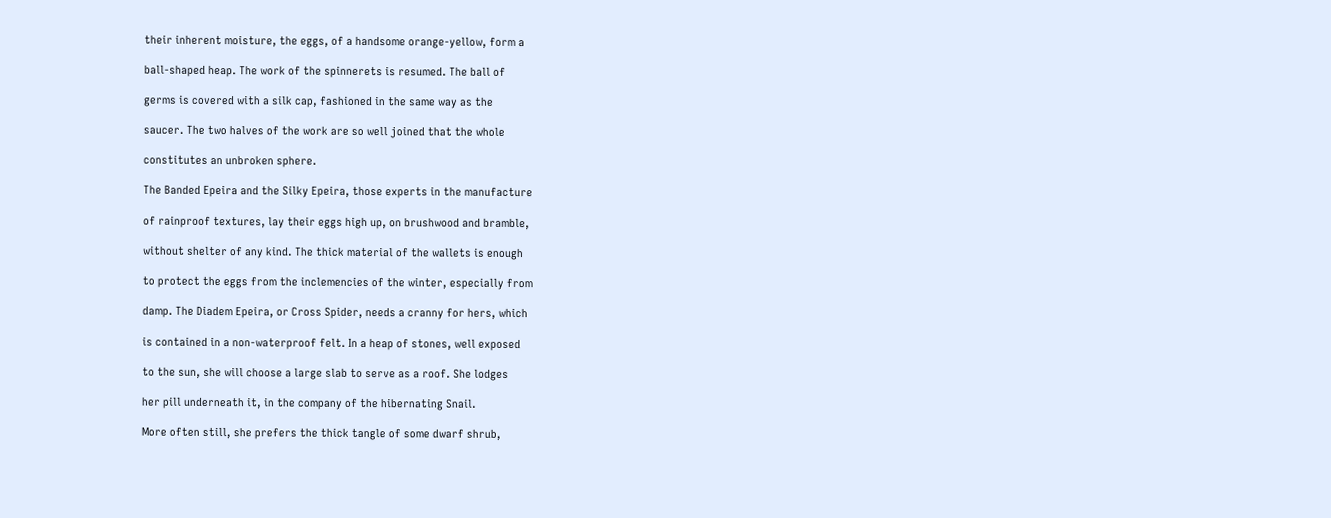their inherent moisture, the eggs, of a handsome orange-yellow, form a

ball-shaped heap. The work of the spinnerets is resumed. The ball of

germs is covered with a silk cap, fashioned in the same way as the

saucer. The two halves of the work are so well joined that the whole

constitutes an unbroken sphere.

The Banded Epeira and the Silky Epeira, those experts in the manufacture

of rainproof textures, lay their eggs high up, on brushwood and bramble,

without shelter of any kind. The thick material of the wallets is enough

to protect the eggs from the inclemencies of the winter, especially from

damp. The Diadem Epeira, or Cross Spider, needs a cranny for hers, which

is contained in a non-waterproof felt. In a heap of stones, well exposed

to the sun, she will choose a large slab to serve as a roof. She lodges

her pill underneath it, in the company of the hibernating Snail.

More often still, she prefers the thick tangle of some dwarf shrub,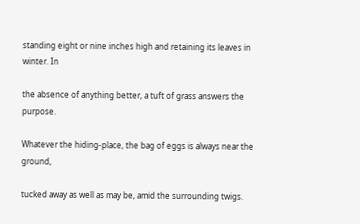standing eight or nine inches high and retaining its leaves in winter. In

the absence of anything better, a tuft of grass answers the purpose.

Whatever the hiding-place, the bag of eggs is always near the ground,

tucked away as well as may be, amid the surrounding twigs.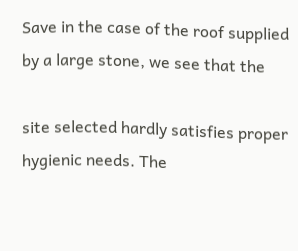Save in the case of the roof supplied by a large stone, we see that the

site selected hardly satisfies proper hygienic needs. The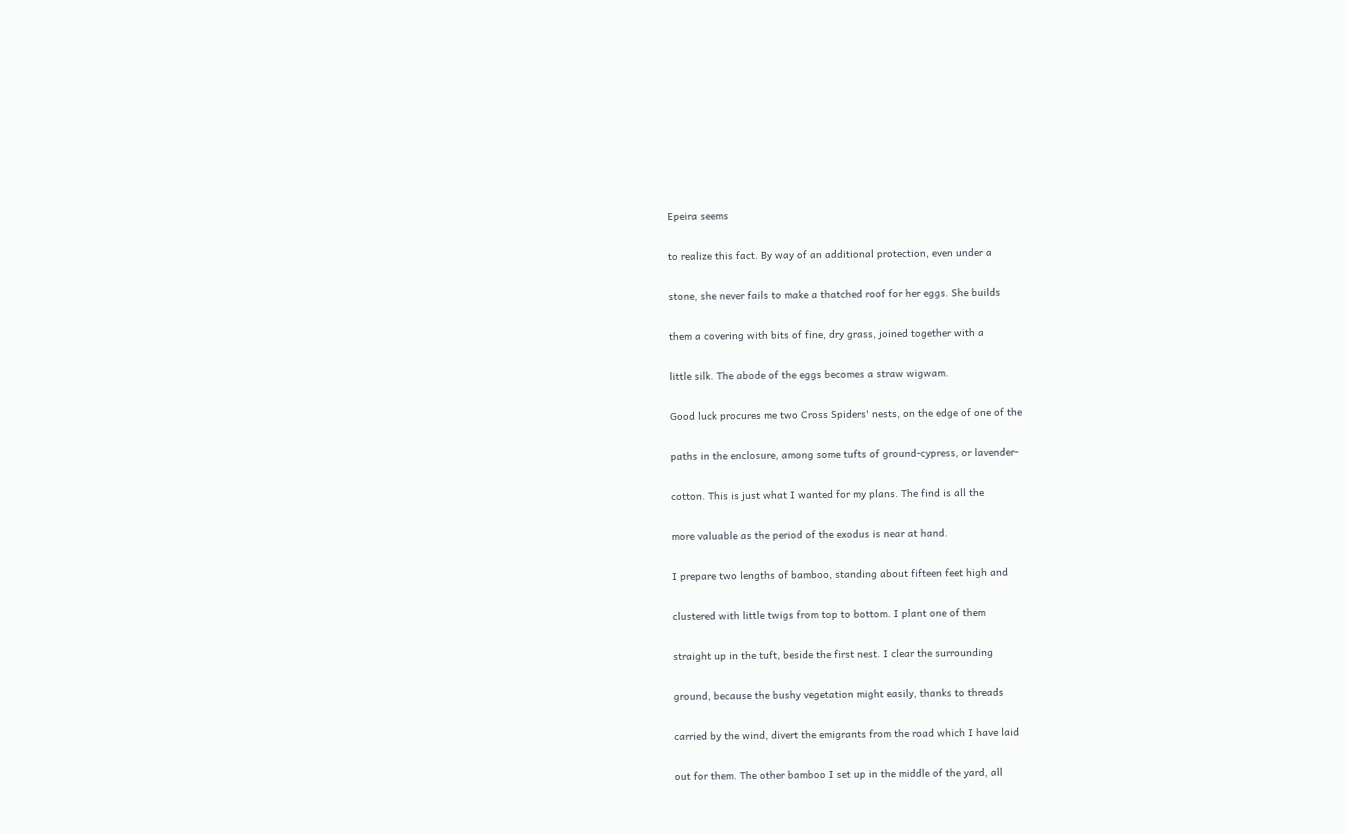Epeira seems

to realize this fact. By way of an additional protection, even under a

stone, she never fails to make a thatched roof for her eggs. She builds

them a covering with bits of fine, dry grass, joined together with a

little silk. The abode of the eggs becomes a straw wigwam.

Good luck procures me two Cross Spiders' nests, on the edge of one of the

paths in the enclosure, among some tufts of ground-cypress, or lavender-

cotton. This is just what I wanted for my plans. The find is all the

more valuable as the period of the exodus is near at hand.

I prepare two lengths of bamboo, standing about fifteen feet high and

clustered with little twigs from top to bottom. I plant one of them

straight up in the tuft, beside the first nest. I clear the surrounding

ground, because the bushy vegetation might easily, thanks to threads

carried by the wind, divert the emigrants from the road which I have laid

out for them. The other bamboo I set up in the middle of the yard, all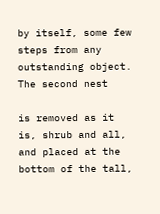by itself, some few steps from any outstanding object. The second nest

is removed as it is, shrub and all, and placed at the bottom of the tall,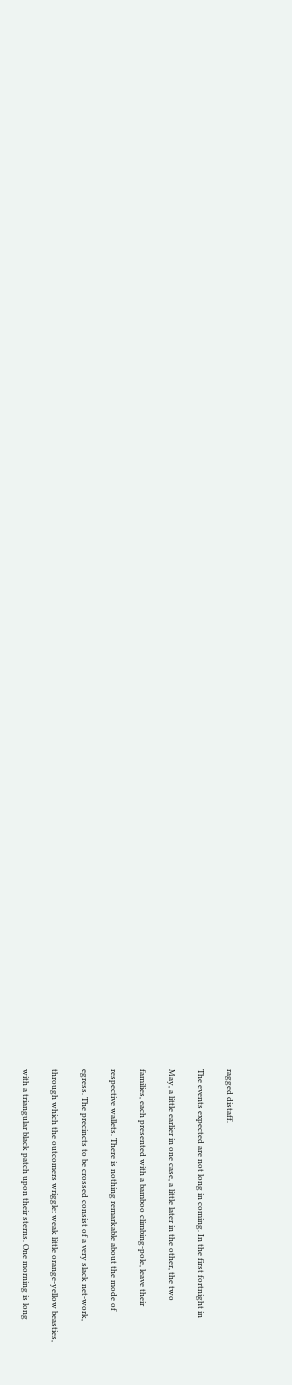ragged distaff.

The events expected are not long in coming. In the first fortnight in

May, a little earlier in one case, a little later in the other, the two

families, each presented with a bamboo climbing-pole, leave their

respective wallets. There is nothing remarkable about the mode of

egress. The precincts to be crossed consist of a very slack net-work,

through which the outcomers wriggle: weak little orange-yellow beasties,

with a triangular black patch upon their sterns. One morning is long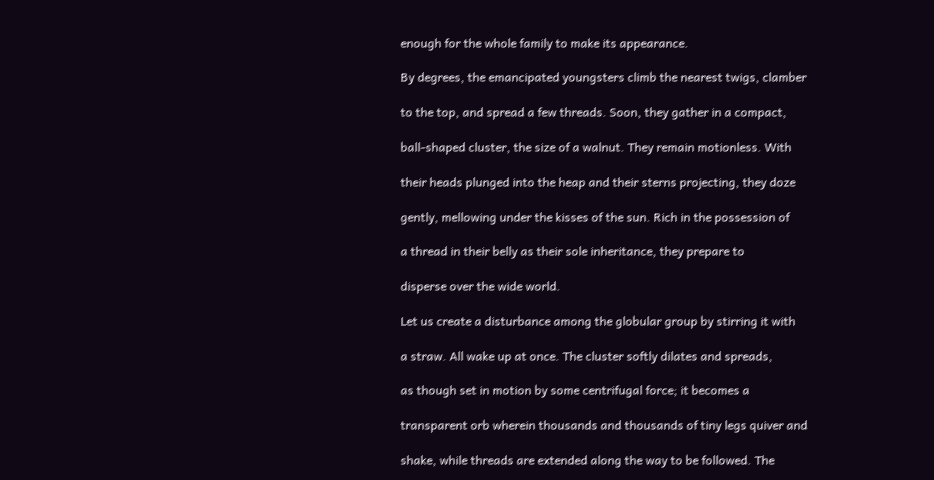enough for the whole family to make its appearance.

By degrees, the emancipated youngsters climb the nearest twigs, clamber

to the top, and spread a few threads. Soon, they gather in a compact,

ball-shaped cluster, the size of a walnut. They remain motionless. With

their heads plunged into the heap and their sterns projecting, they doze

gently, mellowing under the kisses of the sun. Rich in the possession of

a thread in their belly as their sole inheritance, they prepare to

disperse over the wide world.

Let us create a disturbance among the globular group by stirring it with

a straw. All wake up at once. The cluster softly dilates and spreads,

as though set in motion by some centrifugal force; it becomes a

transparent orb wherein thousands and thousands of tiny legs quiver and

shake, while threads are extended along the way to be followed. The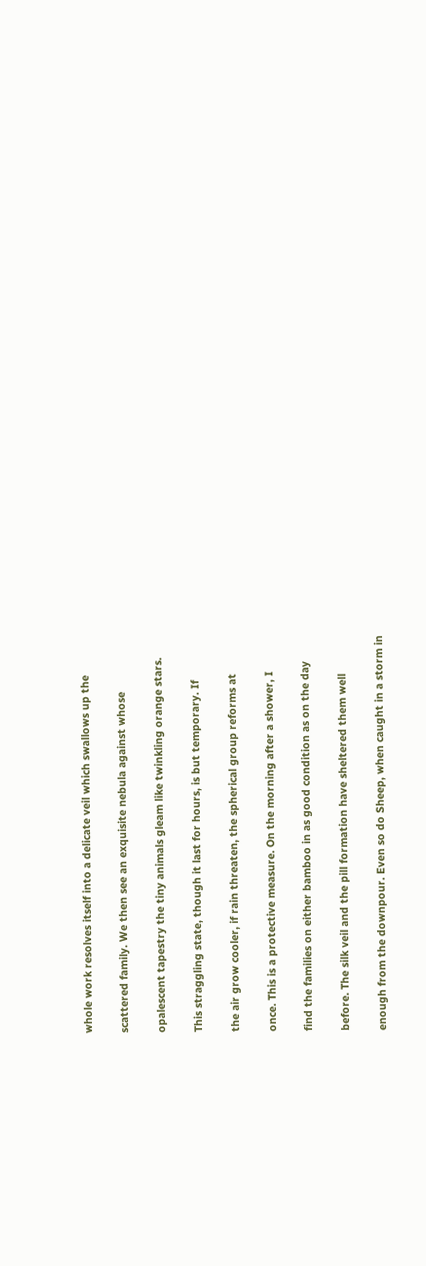whole work resolves itself into a delicate veil which swallows up the

scattered family. We then see an exquisite nebula against whose

opalescent tapestry the tiny animals gleam like twinkling orange stars.

This straggling state, though it last for hours, is but temporary. If

the air grow cooler, if rain threaten, the spherical group reforms at

once. This is a protective measure. On the morning after a shower, I

find the families on either bamboo in as good condition as on the day

before. The silk veil and the pill formation have sheltered them well

enough from the downpour. Even so do Sheep, when caught in a storm in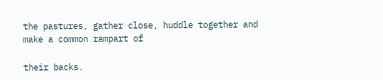the pastures, gather close, huddle together and make a common rampart of

their backs.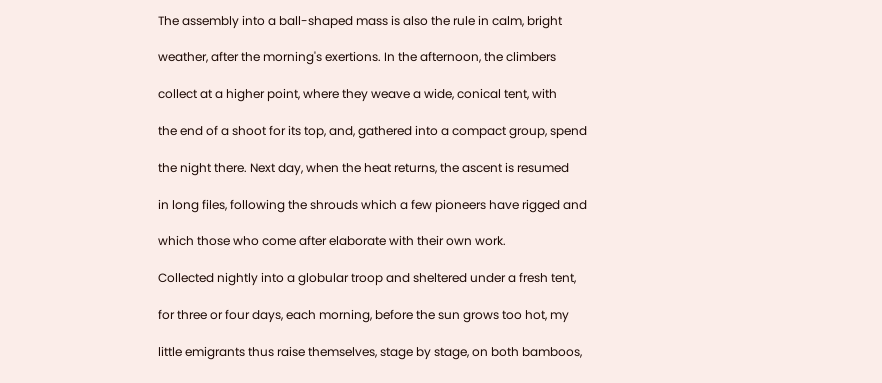The assembly into a ball-shaped mass is also the rule in calm, bright

weather, after the morning's exertions. In the afternoon, the climbers

collect at a higher point, where they weave a wide, conical tent, with

the end of a shoot for its top, and, gathered into a compact group, spend

the night there. Next day, when the heat returns, the ascent is resumed

in long files, following the shrouds which a few pioneers have rigged and

which those who come after elaborate with their own work.

Collected nightly into a globular troop and sheltered under a fresh tent,

for three or four days, each morning, before the sun grows too hot, my

little emigrants thus raise themselves, stage by stage, on both bamboos,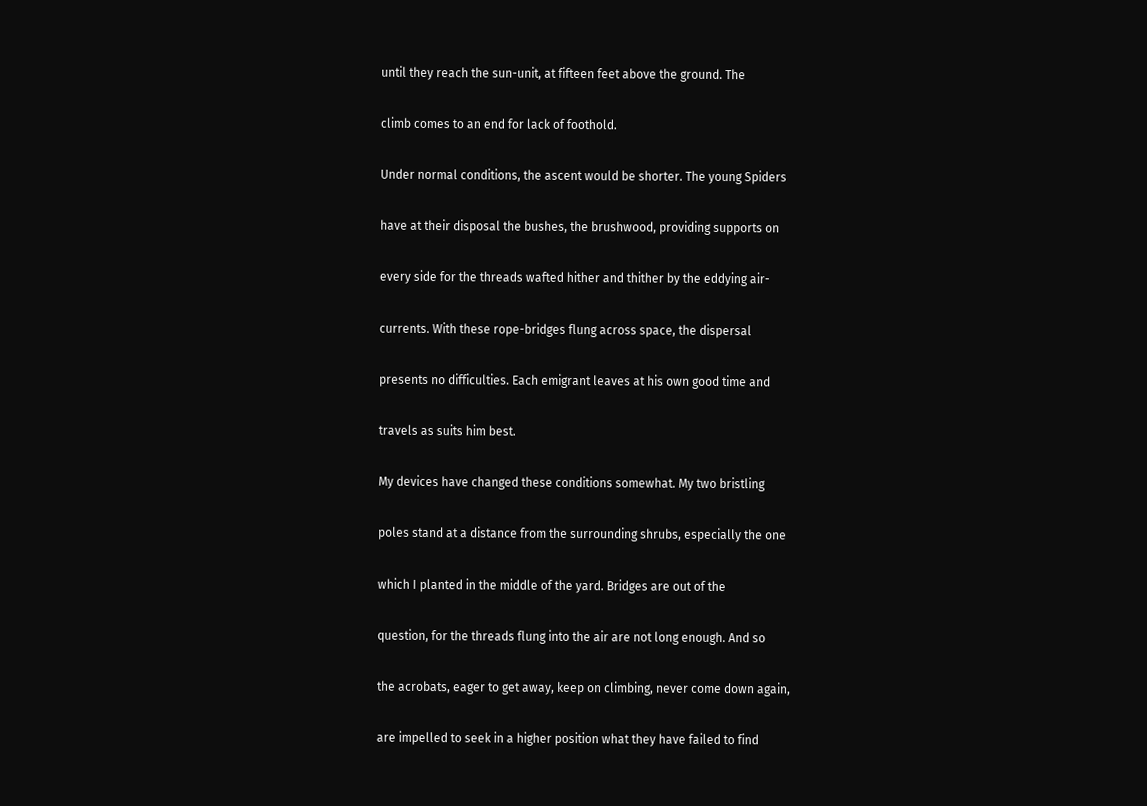until they reach the sun-unit, at fifteen feet above the ground. The

climb comes to an end for lack of foothold.

Under normal conditions, the ascent would be shorter. The young Spiders

have at their disposal the bushes, the brushwood, providing supports on

every side for the threads wafted hither and thither by the eddying air-

currents. With these rope-bridges flung across space, the dispersal

presents no difficulties. Each emigrant leaves at his own good time and

travels as suits him best.

My devices have changed these conditions somewhat. My two bristling

poles stand at a distance from the surrounding shrubs, especially the one

which I planted in the middle of the yard. Bridges are out of the

question, for the threads flung into the air are not long enough. And so

the acrobats, eager to get away, keep on climbing, never come down again,

are impelled to seek in a higher position what they have failed to find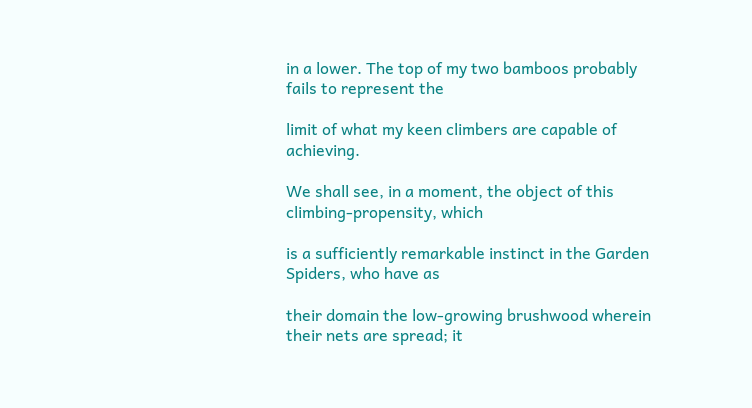in a lower. The top of my two bamboos probably fails to represent the

limit of what my keen climbers are capable of achieving.

We shall see, in a moment, the object of this climbing-propensity, which

is a sufficiently remarkable instinct in the Garden Spiders, who have as

their domain the low-growing brushwood wherein their nets are spread; it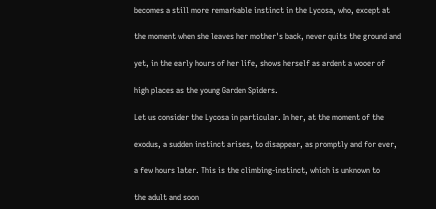becomes a still more remarkable instinct in the Lycosa, who, except at

the moment when she leaves her mother's back, never quits the ground and

yet, in the early hours of her life, shows herself as ardent a wooer of

high places as the young Garden Spiders.

Let us consider the Lycosa in particular. In her, at the moment of the

exodus, a sudden instinct arises, to disappear, as promptly and for ever,

a few hours later. This is the climbing-instinct, which is unknown to

the adult and soon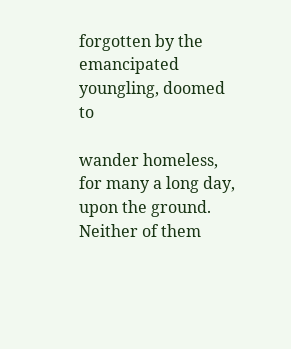forgotten by the emancipated youngling, doomed to

wander homeless, for many a long day, upon the ground. Neither of them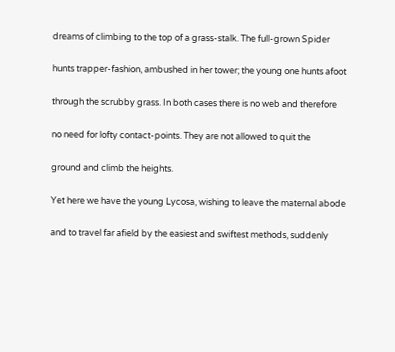dreams of climbing to the top of a grass-stalk. The full-grown Spider

hunts trapper-fashion, ambushed in her tower; the young one hunts afoot

through the scrubby grass. In both cases there is no web and therefore

no need for lofty contact-points. They are not allowed to quit the

ground and climb the heights.

Yet here we have the young Lycosa, wishing to leave the maternal abode

and to travel far afield by the easiest and swiftest methods, suddenly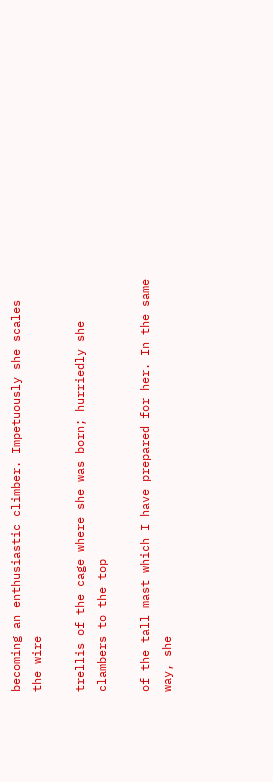becoming an enthusiastic climber. Impetuously she scales the wire

trellis of the cage where she was born; hurriedly she clambers to the top

of the tall mast which I have prepared for her. In the same way, she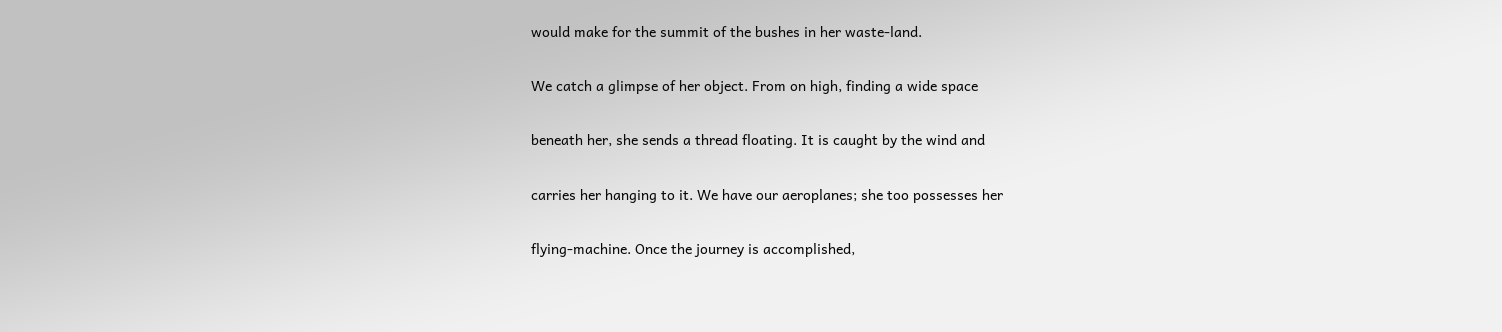would make for the summit of the bushes in her waste-land.

We catch a glimpse of her object. From on high, finding a wide space

beneath her, she sends a thread floating. It is caught by the wind and

carries her hanging to it. We have our aeroplanes; she too possesses her

flying-machine. Once the journey is accomplished,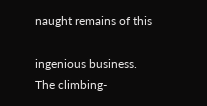naught remains of this

ingenious business. The climbing-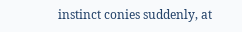instinct conies suddenly, at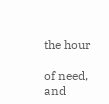the hour

of need, and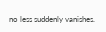no less suddenly vanishes.